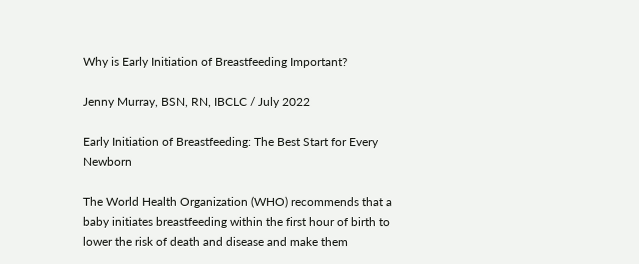Why is Early Initiation of Breastfeeding Important?

Jenny Murray, BSN, RN, IBCLC / July 2022

Early Initiation of Breastfeeding: The Best Start for Every Newborn

The World Health Organization (WHO) recommends that a baby initiates breastfeeding within the first hour of birth to lower the risk of death and disease and make them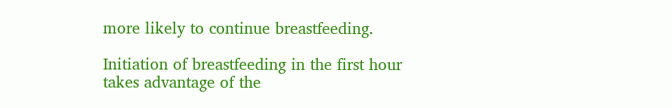more likely to continue breastfeeding.

Initiation of breastfeeding in the first hour takes advantage of the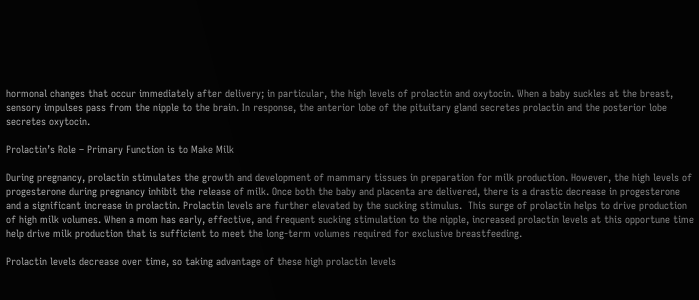hormonal changes that occur immediately after delivery; in particular, the high levels of prolactin and oxytocin. When a baby suckles at the breast, sensory impulses pass from the nipple to the brain. In response, the anterior lobe of the pituitary gland secretes prolactin and the posterior lobe secretes oxytocin.

Prolactin’s Role – Primary Function is to Make Milk

During pregnancy, prolactin stimulates the growth and development of mammary tissues in preparation for milk production. However, the high levels of progesterone during pregnancy inhibit the release of milk. Once both the baby and placenta are delivered, there is a drastic decrease in progesterone and a significant increase in prolactin. Prolactin levels are further elevated by the sucking stimulus.  This surge of prolactin helps to drive production of high milk volumes. When a mom has early, effective, and frequent sucking stimulation to the nipple, increased prolactin levels at this opportune time help drive milk production that is sufficient to meet the long-term volumes required for exclusive breastfeeding.

Prolactin levels decrease over time, so taking advantage of these high prolactin levels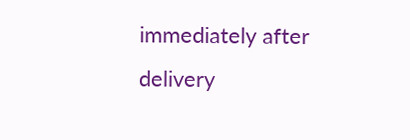immediately after delivery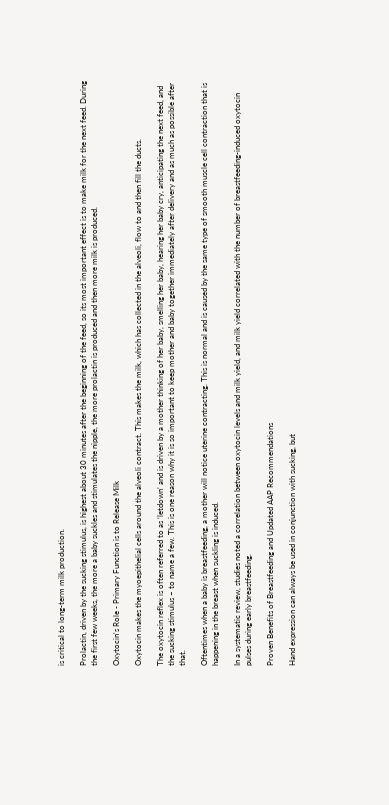is critical to long-term milk production.

Prolactin, driven by the sucking stimulus, is highest about 30 minutes after the beginning of the feed, so its most important effect is to make milk for the next feed. During the first few weeks, the more a baby suckles and stimulates the nipple, the more prolactin is produced and then more milk is produced.

Oxytocin's Role - Primary Function is to Release Milk

Oxytocin makes the myoepithelial cells around the alveoli contract. This makes the milk, which has collected in the alveoli, flow to and then fill the ducts.

The oxytocin reflex is often referred to as ‘letdown’ and is driven by a mother thinking of her baby, smelling her baby, hearing her baby cry, anticipating the next feed, and the sucking stimulus – to name a few. This is one reason why it is so important to keep mother and baby together immediately after delivery and as much as possible after that.

Oftentimes when a baby is breastfeeding, a mother will notice uterine contracting. This is normal and is caused by the same type of smooth muscle cell contraction that is happening in the breast when suckling is induced.

In a systematic review, studies noted a correlation between oxytocin levels and milk yield, and milk yield correlated with the number of breastfeeding-induced oxytocin pulses during early breastfeeding.

Proven Benefits of Breastfeeding and Updated AAP Recommendations

Hand expression can always be used in conjunction with sucking, but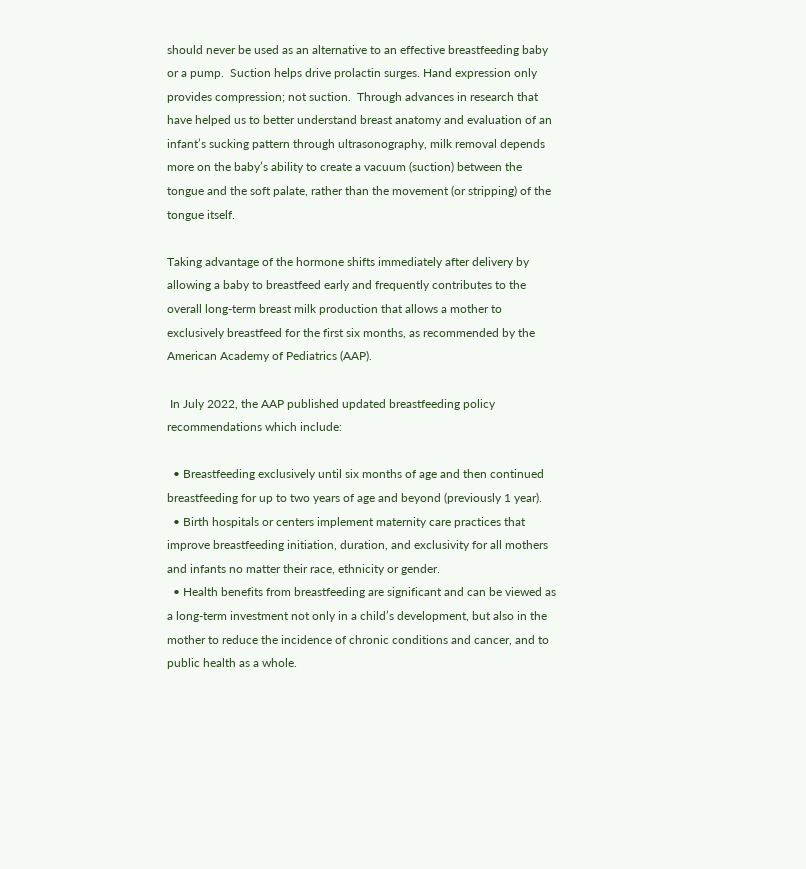should never be used as an alternative to an effective breastfeeding baby or a pump.  Suction helps drive prolactin surges. Hand expression only provides compression; not suction.  Through advances in research that have helped us to better understand breast anatomy and evaluation of an infant’s sucking pattern through ultrasonography, milk removal depends more on the baby’s ability to create a vacuum (suction) between the tongue and the soft palate, rather than the movement (or stripping) of the tongue itself.

Taking advantage of the hormone shifts immediately after delivery by allowing a baby to breastfeed early and frequently contributes to the overall long-term breast milk production that allows a mother to exclusively breastfeed for the first six months, as recommended by the American Academy of Pediatrics (AAP).

 In July 2022, the AAP published updated breastfeeding policy recommendations which include:

  • Breastfeeding exclusively until six months of age and then continued breastfeeding for up to two years of age and beyond (previously 1 year).
  • Birth hospitals or centers implement maternity care practices that improve breastfeeding initiation, duration, and exclusivity for all mothers and infants no matter their race, ethnicity or gender.
  • Health benefits from breastfeeding are significant and can be viewed as a long-term investment not only in a child’s development, but also in the mother to reduce the incidence of chronic conditions and cancer, and to public health as a whole.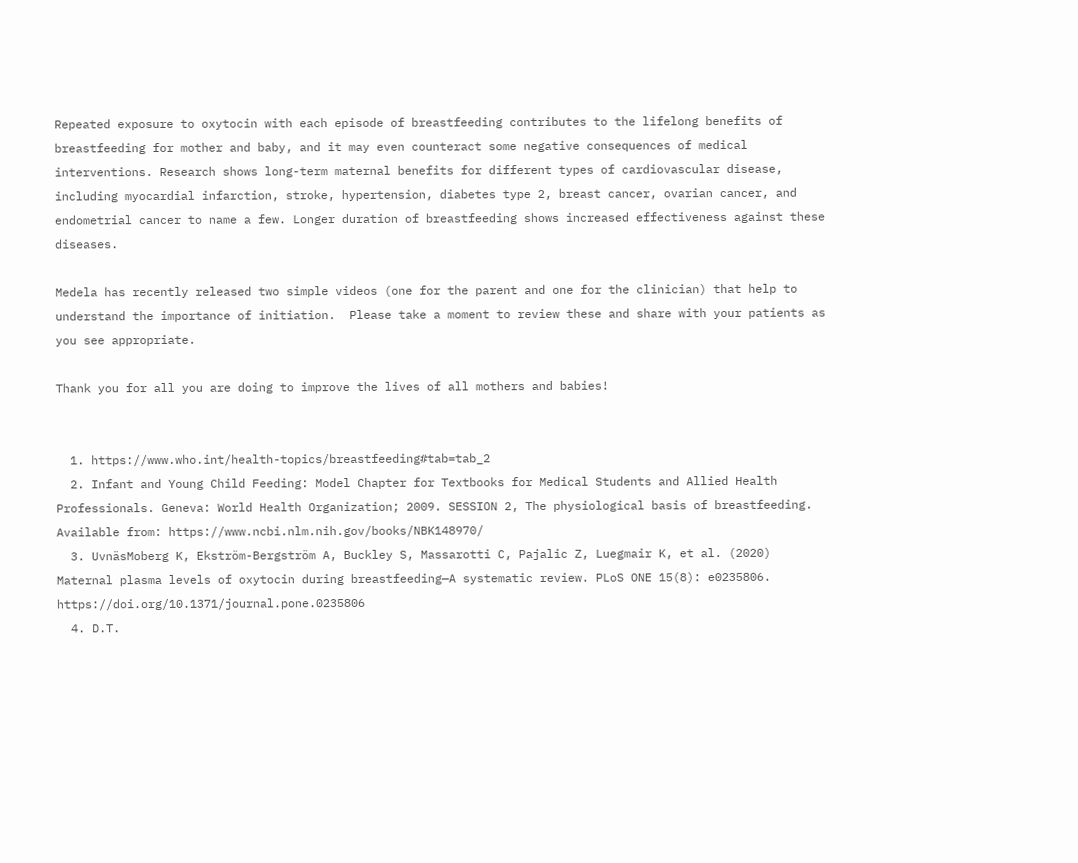Repeated exposure to oxytocin with each episode of breastfeeding contributes to the lifelong benefits of breastfeeding for mother and baby, and it may even counteract some negative consequences of medical interventions. Research shows long-term maternal benefits for different types of cardiovascular disease, including myocardial infarction, stroke, hypertension, diabetes type 2, breast cancer, ovarian cancer, and endometrial cancer to name a few. Longer duration of breastfeeding shows increased effectiveness against these diseases.

Medela has recently released two simple videos (one for the parent and one for the clinician) that help to understand the importance of initiation.  Please take a moment to review these and share with your patients as you see appropriate.

Thank you for all you are doing to improve the lives of all mothers and babies!


  1. https://www.who.int/health-topics/breastfeeding#tab=tab_2
  2. Infant and Young Child Feeding: Model Chapter for Textbooks for Medical Students and Allied Health Professionals. Geneva: World Health Organization; 2009. SESSION 2, The physiological basis of breastfeeding. Available from: https://www.ncbi.nlm.nih.gov/books/NBK148970/
  3. UvnäsMoberg K, Ekström-Bergström A, Buckley S, Massarotti C, Pajalic Z, Luegmair K, et al. (2020) Maternal plasma levels of oxytocin during breastfeeding—A systematic review. PLoS ONE 15(8): e0235806. https://doi.org/10.1371/journal.pone.0235806
  4. D.T.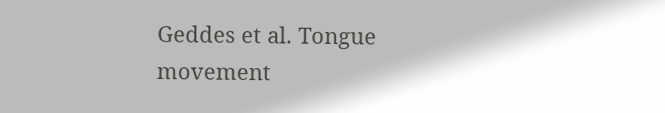Geddes et al. Tongue movement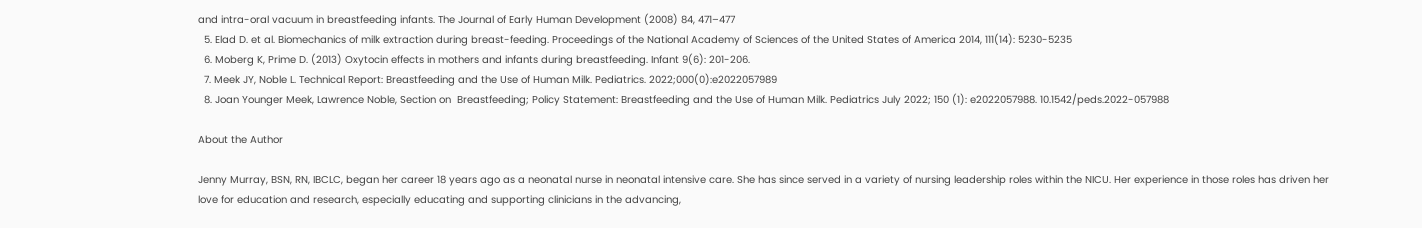and intra-oral vacuum in breastfeeding infants. The Journal of Early Human Development (2008) 84, 471–477
  5. Elad D. et al. Biomechanics of milk extraction during breast-feeding. Proceedings of the National Academy of Sciences of the United States of America 2014, 111(14): 5230-5235
  6. Moberg K, Prime D. (2013) Oxytocin effects in mothers and infants during breastfeeding. Infant 9(6): 201-206.
  7. Meek JY, Noble L. Technical Report: Breastfeeding and the Use of Human Milk. Pediatrics. 2022;000(0):e2022057989
  8. Joan Younger Meek, Lawrence Noble, Section on  Breastfeeding; Policy Statement: Breastfeeding and the Use of Human Milk. Pediatrics July 2022; 150 (1): e2022057988. 10.1542/peds.2022-057988

About the Author

Jenny Murray, BSN, RN, IBCLC, began her career 18 years ago as a neonatal nurse in neonatal intensive care. She has since served in a variety of nursing leadership roles within the NICU. Her experience in those roles has driven her love for education and research, especially educating and supporting clinicians in the advancing,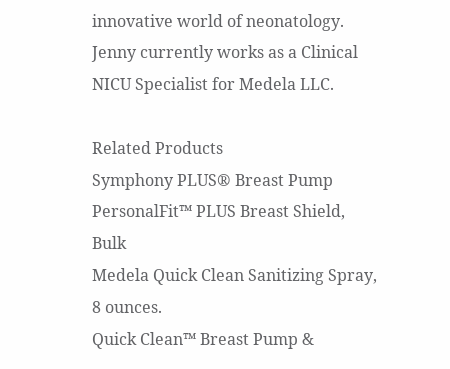innovative world of neonatology. Jenny currently works as a Clinical NICU Specialist for Medela LLC.

Related Products
Symphony PLUS® Breast Pump
PersonalFit™ PLUS Breast Shield, Bulk
Medela Quick Clean Sanitizing Spray, 8 ounces.
Quick Clean™ Breast Pump &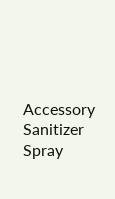Accessory Sanitizer Spray